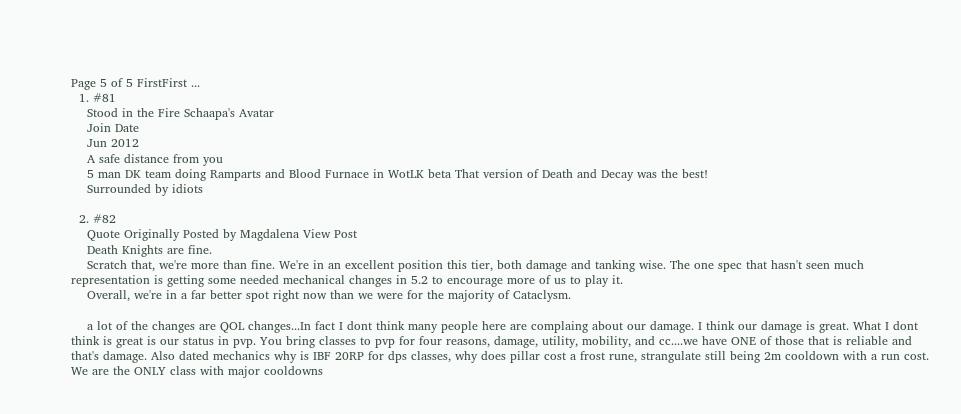Page 5 of 5 FirstFirst ...
  1. #81
    Stood in the Fire Schaapa's Avatar
    Join Date
    Jun 2012
    A safe distance from you
    5 man DK team doing Ramparts and Blood Furnace in WotLK beta That version of Death and Decay was the best!
    Surrounded by idiots

  2. #82
    Quote Originally Posted by Magdalena View Post
    Death Knights are fine.
    Scratch that, we're more than fine. We're in an excellent position this tier, both damage and tanking wise. The one spec that hasn't seen much representation is getting some needed mechanical changes in 5.2 to encourage more of us to play it.
    Overall, we're in a far better spot right now than we were for the majority of Cataclysm.

    a lot of the changes are QOL changes...In fact I dont think many people here are complaing about our damage. I think our damage is great. What I dont think is great is our status in pvp. You bring classes to pvp for four reasons, damage, utility, mobility, and cc....we have ONE of those that is reliable and that's damage. Also dated mechanics why is IBF 20RP for dps classes, why does pillar cost a frost rune, strangulate still being 2m cooldown with a run cost. We are the ONLY class with major cooldowns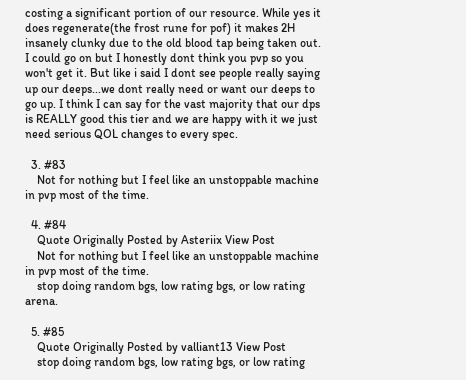costing a significant portion of our resource. While yes it does regenerate(the frost rune for pof) it makes 2H insanely clunky due to the old blood tap being taken out. I could go on but I honestly dont think you pvp so you won't get it. But like i said I dont see people really saying up our deeps...we dont really need or want our deeps to go up. I think I can say for the vast majority that our dps is REALLY good this tier and we are happy with it we just need serious QOL changes to every spec.

  3. #83
    Not for nothing but I feel like an unstoppable machine in pvp most of the time.

  4. #84
    Quote Originally Posted by Asteriix View Post
    Not for nothing but I feel like an unstoppable machine in pvp most of the time.
    stop doing random bgs, low rating bgs, or low rating arena.

  5. #85
    Quote Originally Posted by valliant13 View Post
    stop doing random bgs, low rating bgs, or low rating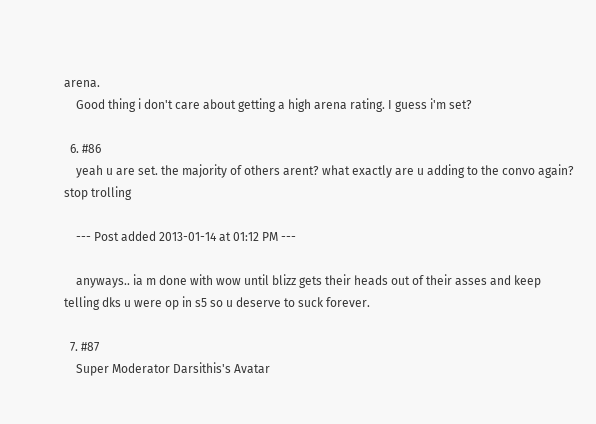arena.
    Good thing i don't care about getting a high arena rating. I guess i'm set?

  6. #86
    yeah u are set. the majority of others arent? what exactly are u adding to the convo again? stop trolling

    --- Post added 2013-01-14 at 01:12 PM ---

    anyways.. ia m done with wow until blizz gets their heads out of their asses and keep telling dks u were op in s5 so u deserve to suck forever.

  7. #87
    Super Moderator Darsithis's Avatar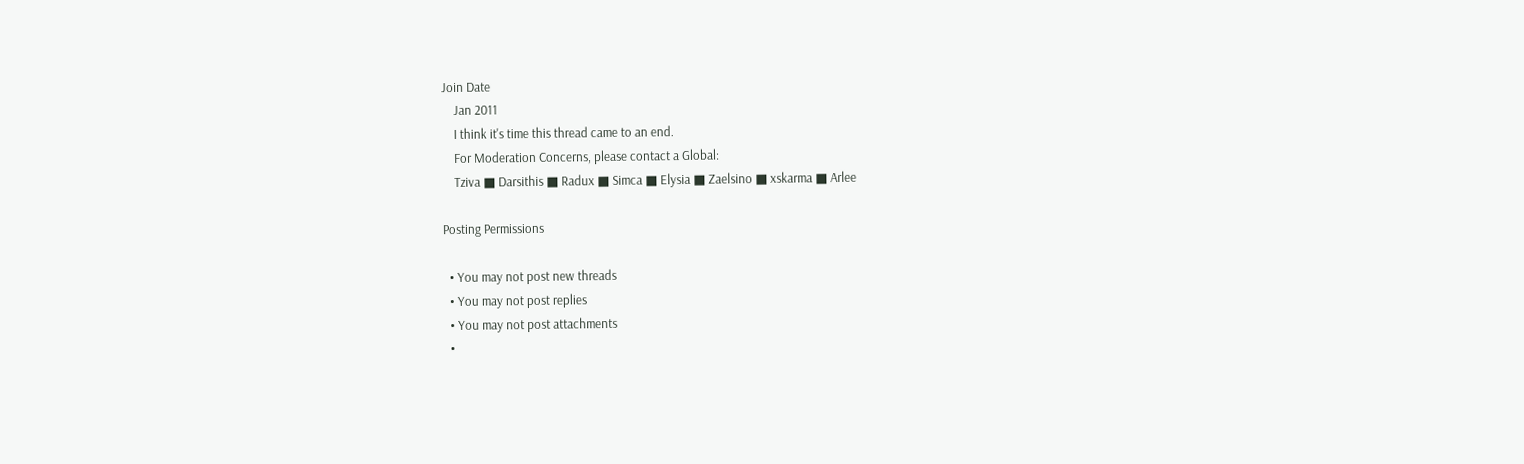Join Date
    Jan 2011
    I think it's time this thread came to an end.
    For Moderation Concerns, please contact a Global:
    Tziva ■ Darsithis ■ Radux ■ Simca ■ Elysia ■ Zaelsino ■ xskarma ■ Arlee

Posting Permissions

  • You may not post new threads
  • You may not post replies
  • You may not post attachments
  •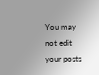You may not edit your posts